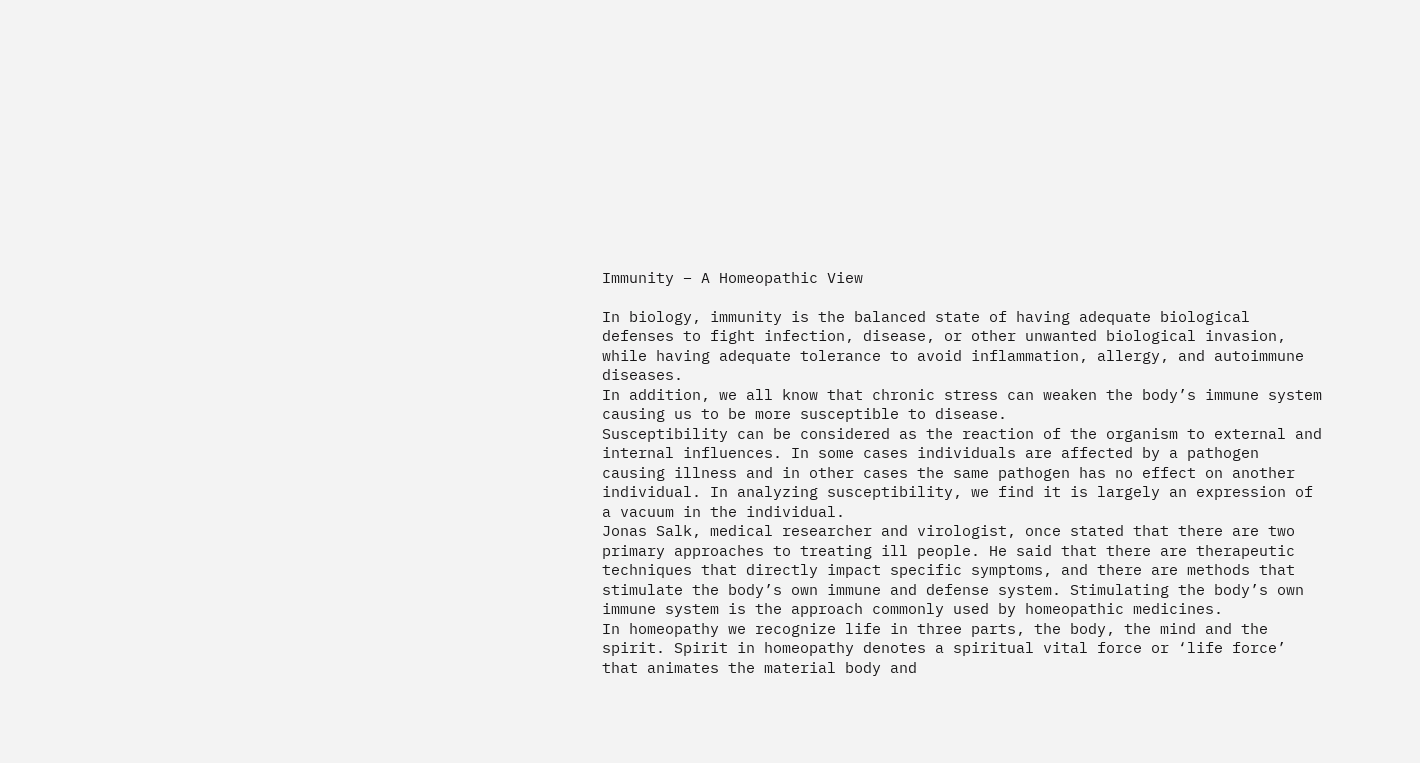Immunity – A Homeopathic View

In biology, immunity is the balanced state of having adequate biological defenses to fight infection, disease, or other unwanted biological invasion, while having adequate tolerance to avoid inflammation, allergy, and autoimmune diseases.
In addition, we all know that chronic stress can weaken the body’s immune system causing us to be more susceptible to disease.
Susceptibility can be considered as the reaction of the organism to external and internal influences. In some cases individuals are affected by a pathogen causing illness and in other cases the same pathogen has no effect on another individual. In analyzing susceptibility, we find it is largely an expression of a vacuum in the individual.
Jonas Salk, medical researcher and virologist, once stated that there are two primary approaches to treating ill people. He said that there are therapeutic techniques that directly impact specific symptoms, and there are methods that stimulate the body’s own immune and defense system. Stimulating the body’s own immune system is the approach commonly used by homeopathic medicines.
In homeopathy we recognize life in three parts, the body, the mind and the spirit. Spirit in homeopathy denotes a spiritual vital force or ‘life force’ that animates the material body and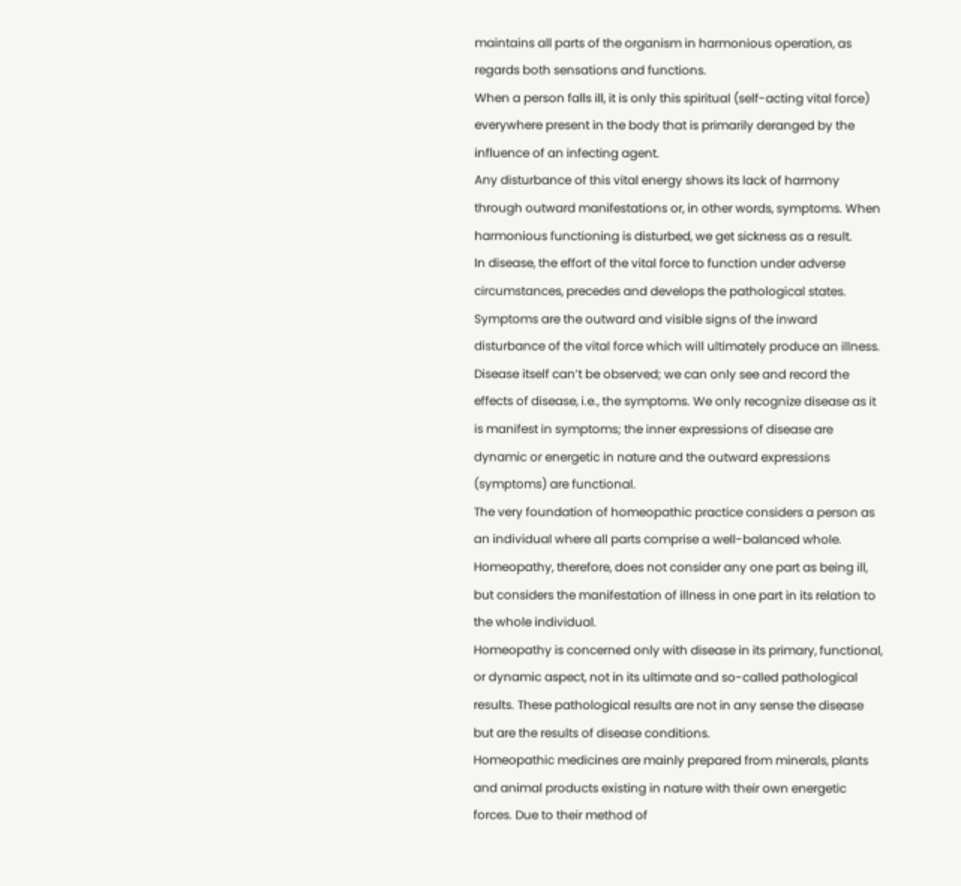maintains all parts of the organism in harmonious operation, as regards both sensations and functions.
When a person falls ill, it is only this spiritual (self-acting vital force) everywhere present in the body that is primarily deranged by the influence of an infecting agent.
Any disturbance of this vital energy shows its lack of harmony through outward manifestations or, in other words, symptoms. When harmonious functioning is disturbed, we get sickness as a result.
In disease, the effort of the vital force to function under adverse circumstances, precedes and develops the pathological states. Symptoms are the outward and visible signs of the inward disturbance of the vital force which will ultimately produce an illness.
Disease itself can’t be observed; we can only see and record the effects of disease, i.e., the symptoms. We only recognize disease as it is manifest in symptoms; the inner expressions of disease are dynamic or energetic in nature and the outward expressions (symptoms) are functional.
The very foundation of homeopathic practice considers a person as an individual where all parts comprise a well-balanced whole. Homeopathy, therefore, does not consider any one part as being ill, but considers the manifestation of illness in one part in its relation to the whole individual.
Homeopathy is concerned only with disease in its primary, functional, or dynamic aspect, not in its ultimate and so-called pathological results. These pathological results are not in any sense the disease but are the results of disease conditions.
Homeopathic medicines are mainly prepared from minerals, plants and animal products existing in nature with their own energetic forces. Due to their method of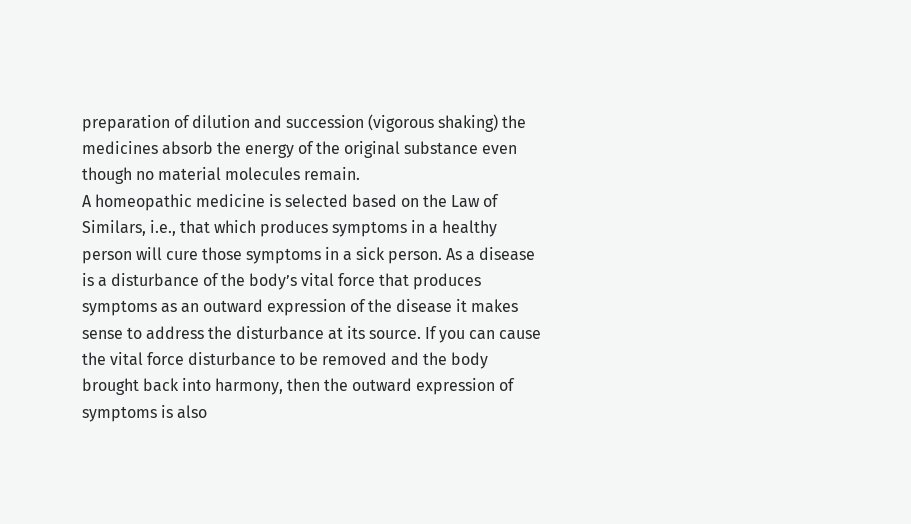preparation of dilution and succession (vigorous shaking) the medicines absorb the energy of the original substance even though no material molecules remain.
A homeopathic medicine is selected based on the Law of Similars, i.e., that which produces symptoms in a healthy person will cure those symptoms in a sick person. As a disease is a disturbance of the body’s vital force that produces symptoms as an outward expression of the disease it makes sense to address the disturbance at its source. If you can cause the vital force disturbance to be removed and the body brought back into harmony, then the outward expression of symptoms is also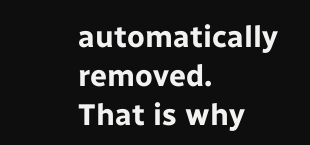automatically removed.
That is why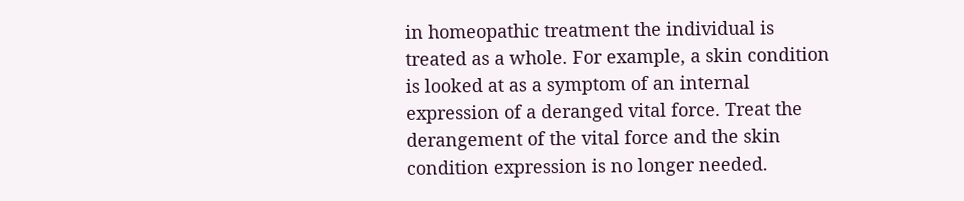in homeopathic treatment the individual is treated as a whole. For example, a skin condition is looked at as a symptom of an internal expression of a deranged vital force. Treat the derangement of the vital force and the skin condition expression is no longer needed.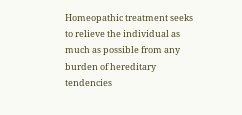Homeopathic treatment seeks to relieve the individual as much as possible from any burden of hereditary tendencies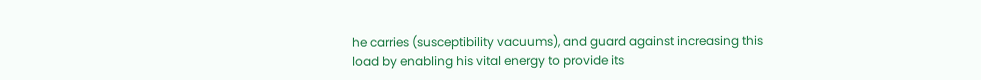he carries (susceptibility vacuums), and guard against increasing this load by enabling his vital energy to provide its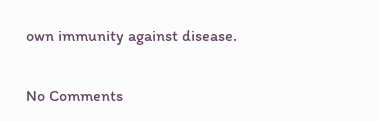own immunity against disease.

No Comments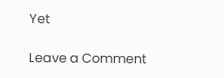Yet

Leave a Comment